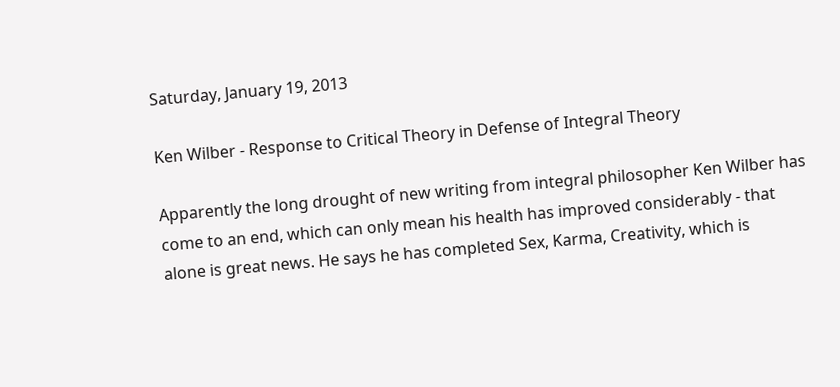Saturday, January 19, 2013

Ken Wilber - Response to Critical Theory in Defense of Integral Theory

Apparently the long drought of new writing from integral philosopher Ken Wilber has come to an end, which can only mean his health has improved considerably - that alone is great news. He says he has completed Sex, Karma, Creativity, which is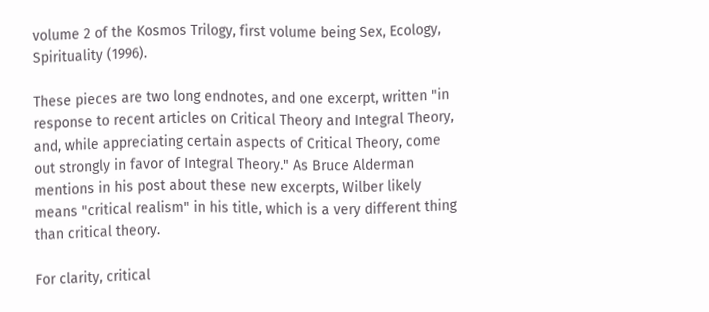volume 2 of the Kosmos Trilogy, first volume being Sex, Ecology, Spirituality (1996).

These pieces are two long endnotes, and one excerpt, written "in response to recent articles on Critical Theory and Integral Theory, and, while appreciating certain aspects of Critical Theory, come out strongly in favor of Integral Theory." As Bruce Alderman mentions in his post about these new excerpts, Wilber likely means "critical realism" in his title, which is a very different thing than critical theory.

For clarity, critical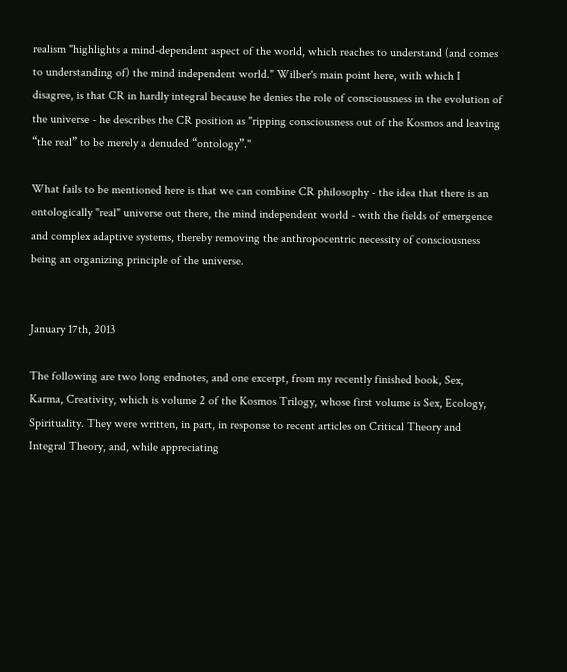realism "highlights a mind-dependent aspect of the world, which reaches to understand (and comes to understanding of) the mind independent world." Wilber's main point here, with which I disagree, is that CR in hardly integral because he denies the role of consciousness in the evolution of the universe - he describes the CR position as "ripping consciousness out of the Kosmos and leaving “the real” to be merely a denuded “ontology”."

What fails to be mentioned here is that we can combine CR philosophy - the idea that there is an ontologically "real" universe out there, the mind independent world - with the fields of emergence and complex adaptive systems, thereby removing the anthropocentric necessity of consciousness being an organizing principle of the universe.


January 17th, 2013

The following are two long endnotes, and one excerpt, from my recently finished book, Sex, Karma, Creativity, which is volume 2 of the Kosmos Trilogy, whose first volume is Sex, Ecology, Spirituality. They were written, in part, in response to recent articles on Critical Theory and Integral Theory, and, while appreciating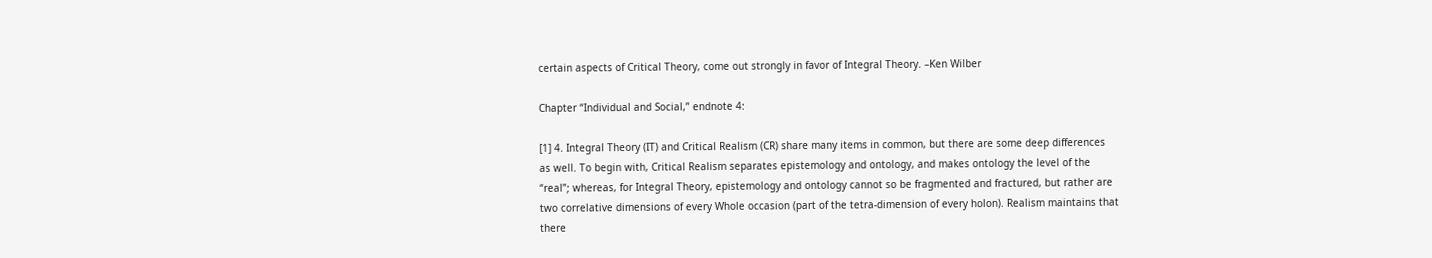certain aspects of Critical Theory, come out strongly in favor of Integral Theory. –Ken Wilber

Chapter “Individual and Social,” endnote 4:

[1] 4. Integral Theory (IT) and Critical Realism (CR) share many items in common, but there are some deep differences as well. To begin with, Critical Realism separates epistemology and ontology, and makes ontology the level of the “real”; whereas, for Integral Theory, epistemology and ontology cannot so be fragmented and fractured, but rather are two correlative dimensions of every Whole occasion (part of the tetra-dimension of every holon). Realism maintains that there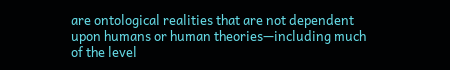are ontological realities that are not dependent upon humans or human theories—including much of the level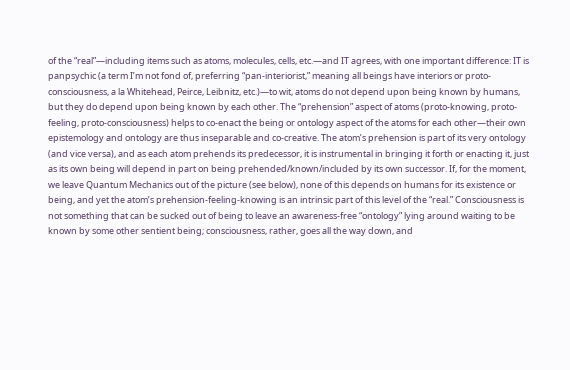of the “real”—including items such as atoms, molecules, cells, etc.—and IT agrees, with one important difference: IT is panpsychic (a term I’m not fond of, preferring “pan‑interiorist,” meaning all beings have interiors or proto-consciousness, a la Whitehead, Peirce, Leibnitz, etc.)—to wit, atoms do not depend upon being known by humans, but they do depend upon being known by each other. The “prehension” aspect of atoms (proto-knowing, proto-feeling, proto-consciousness) helps to co-enact the being or ontology aspect of the atoms for each other—their own epistemology and ontology are thus inseparable and co-creative. The atom’s prehension is part of its very ontology (and vice versa), and as each atom prehends its predecessor, it is instrumental in bringing it forth or enacting it, just as its own being will depend in part on being prehended/known/included by its own successor. If, for the moment, we leave Quantum Mechanics out of the picture (see below), none of this depends on humans for its existence or being, and yet the atom’s prehension-feeling-knowing is an intrinsic part of this level of the “real.” Consciousness is not something that can be sucked out of being to leave an awareness-free “ontology” lying around waiting to be known by some other sentient being; consciousness, rather, goes all the way down, and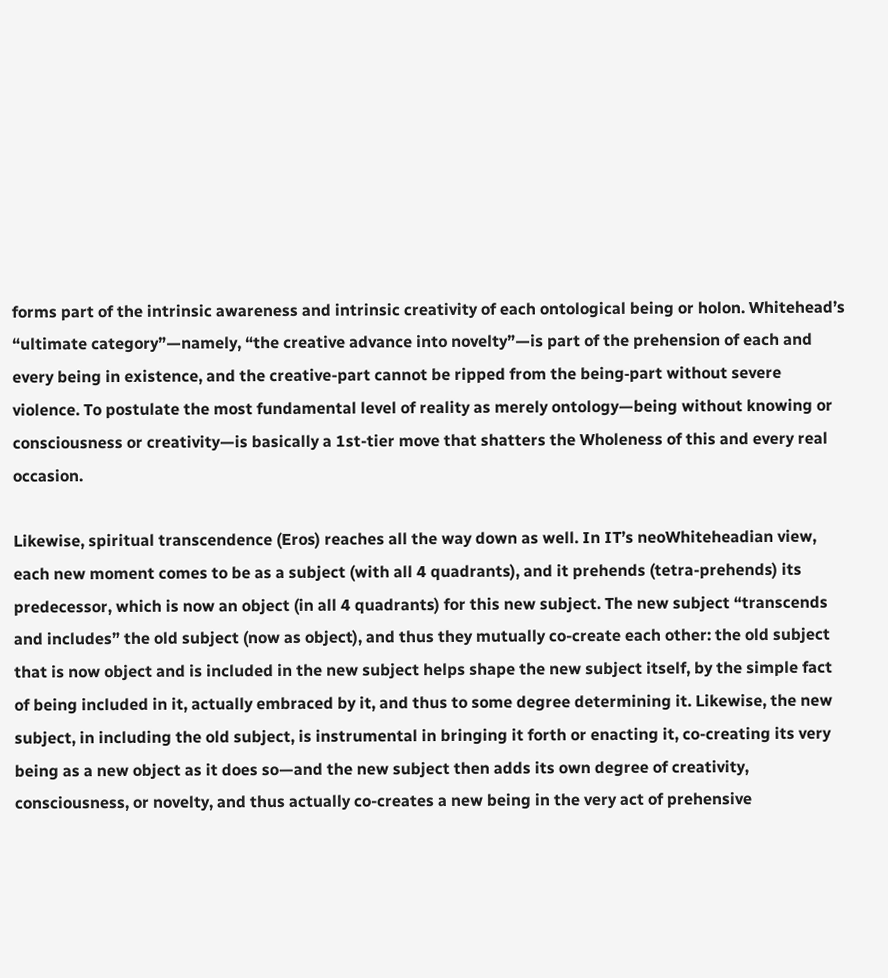forms part of the intrinsic awareness and intrinsic creativity of each ontological being or holon. Whitehead’s “ultimate category”—namely, “the creative advance into novelty”—is part of the prehension of each and every being in existence, and the creative-part cannot be ripped from the being‑part without severe violence. To postulate the most fundamental level of reality as merely ontology—being without knowing or consciousness or creativity—is basically a 1st-tier move that shatters the Wholeness of this and every real occasion.

Likewise, spiritual transcendence (Eros) reaches all the way down as well. In IT’s neoWhiteheadian view, each new moment comes to be as a subject (with all 4 quadrants), and it prehends (tetra-prehends) its predecessor, which is now an object (in all 4 quadrants) for this new subject. The new subject “transcends and includes” the old subject (now as object), and thus they mutually co-create each other: the old subject that is now object and is included in the new subject helps shape the new subject itself, by the simple fact of being included in it, actually embraced by it, and thus to some degree determining it. Likewise, the new subject, in including the old subject, is instrumental in bringing it forth or enacting it, co-creating its very being as a new object as it does so—and the new subject then adds its own degree of creativity, consciousness, or novelty, and thus actually co-creates a new being in the very act of prehensive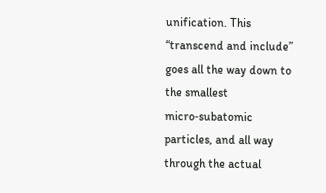unification. This “transcend and include” goes all the way down to the smallest micro‑subatomic particles, and all way through the actual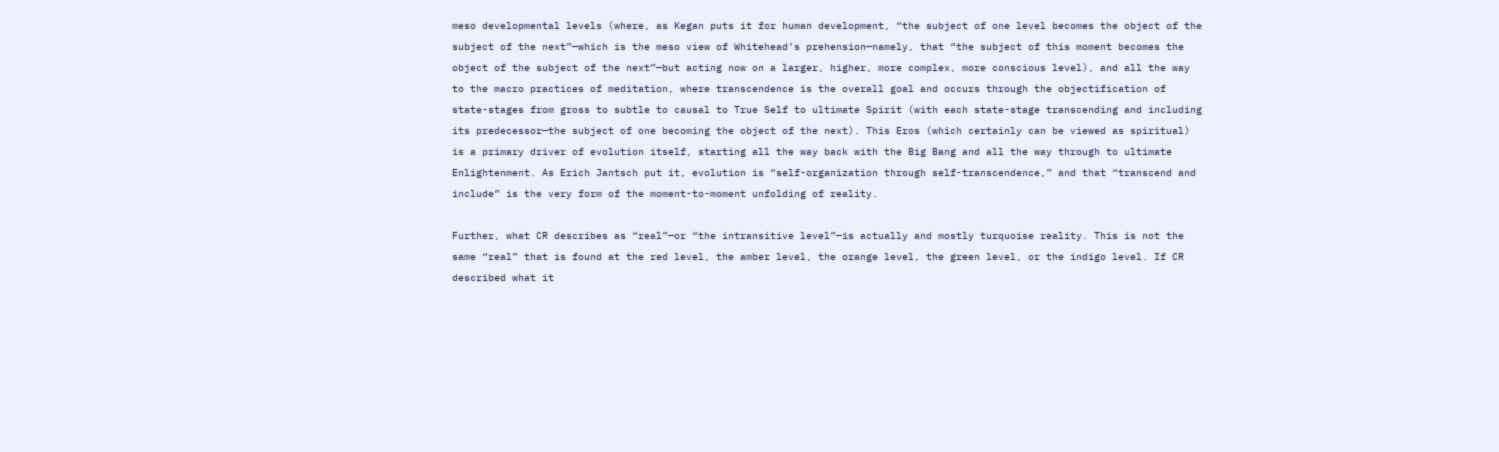meso developmental levels (where, as Kegan puts it for human development, “the subject of one level becomes the object of the subject of the next”—which is the meso view of Whitehead’s prehension—namely, that “the subject of this moment becomes the object of the subject of the next”—but acting now on a larger, higher, more complex, more conscious level), and all the way to the macro practices of meditation, where transcendence is the overall goal and occurs through the objectification of state-stages from gross to subtle to causal to True Self to ultimate Spirit (with each state-stage transcending and including its predecessor—the subject of one becoming the object of the next). This Eros (which certainly can be viewed as spiritual) is a primary driver of evolution itself, starting all the way back with the Big Bang and all the way through to ultimate Enlightenment. As Erich Jantsch put it, evolution is “self-organization through self-transcendence,” and that “transcend and include” is the very form of the moment-to-moment unfolding of reality.

Further, what CR describes as “real”—or “the intransitive level”—is actually and mostly turquoise reality. This is not the same “real” that is found at the red level, the amber level, the orange level, the green level, or the indigo level. If CR described what it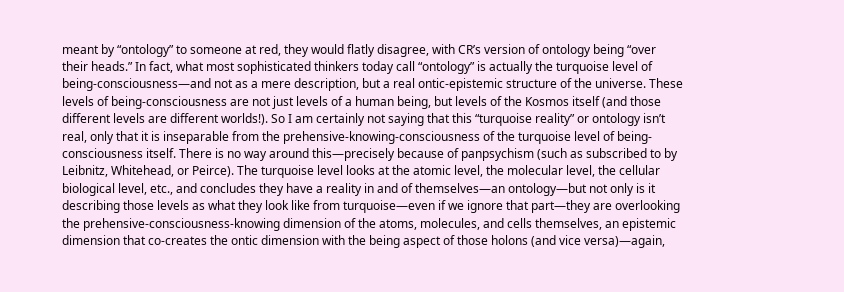meant by “ontology” to someone at red, they would flatly disagree, with CR’s version of ontology being “over their heads.” In fact, what most sophisticated thinkers today call “ontology” is actually the turquoise level of being-consciousness—and not as a mere description, but a real ontic-epistemic structure of the universe. These levels of being-consciousness are not just levels of a human being, but levels of the Kosmos itself (and those different levels are different worlds!). So I am certainly not saying that this “turquoise reality” or ontology isn’t real, only that it is inseparable from the prehensive-knowing-consciousness of the turquoise level of being-consciousness itself. There is no way around this—precisely because of panpsychism (such as subscribed to by Leibnitz, Whitehead, or Peirce). The turquoise level looks at the atomic level, the molecular level, the cellular biological level, etc., and concludes they have a reality in and of themselves—an ontology—but not only is it describing those levels as what they look like from turquoise—even if we ignore that part—they are overlooking the prehensive-consciousness-knowing dimension of the atoms, molecules, and cells themselves, an epistemic dimension that co-creates the ontic dimension with the being aspect of those holons (and vice versa)—again,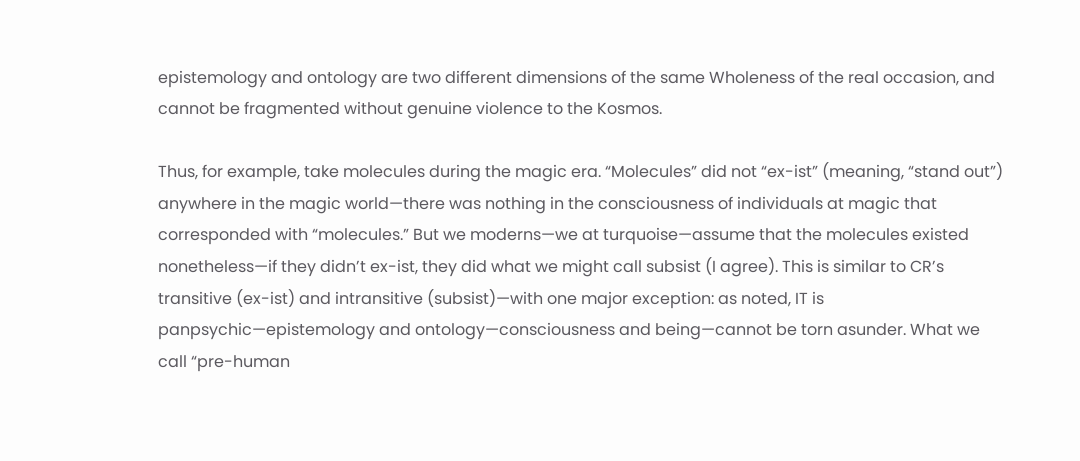epistemology and ontology are two different dimensions of the same Wholeness of the real occasion, and cannot be fragmented without genuine violence to the Kosmos.

Thus, for example, take molecules during the magic era. “Molecules” did not “ex-ist” (meaning, “stand out”) anywhere in the magic world—there was nothing in the consciousness of individuals at magic that corresponded with “molecules.” But we moderns—we at turquoise—assume that the molecules existed nonetheless—if they didn’t ex-ist, they did what we might call subsist (I agree). This is similar to CR’s transitive (ex-ist) and intransitive (subsist)—with one major exception: as noted, IT is panpsychic—epistemology and ontology—consciousness and being—cannot be torn asunder. What we call “pre-human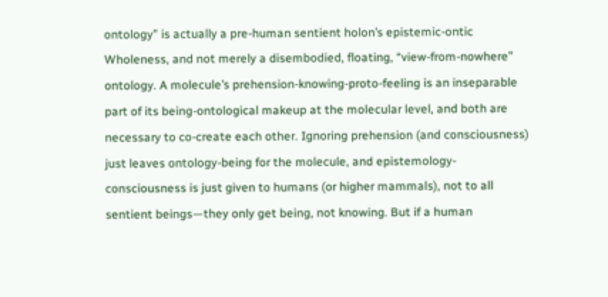ontology” is actually a pre-human sentient holon’s epistemic-ontic Wholeness, and not merely a disembodied, floating, “view-from-nowhere” ontology. A molecule’s prehension-knowing-proto-feeling is an inseparable part of its being-ontological makeup at the molecular level, and both are necessary to co-create each other. Ignoring prehension (and consciousness) just leaves ontology-being for the molecule, and epistemology-consciousness is just given to humans (or higher mammals), not to all sentient beings—they only get being, not knowing. But if a human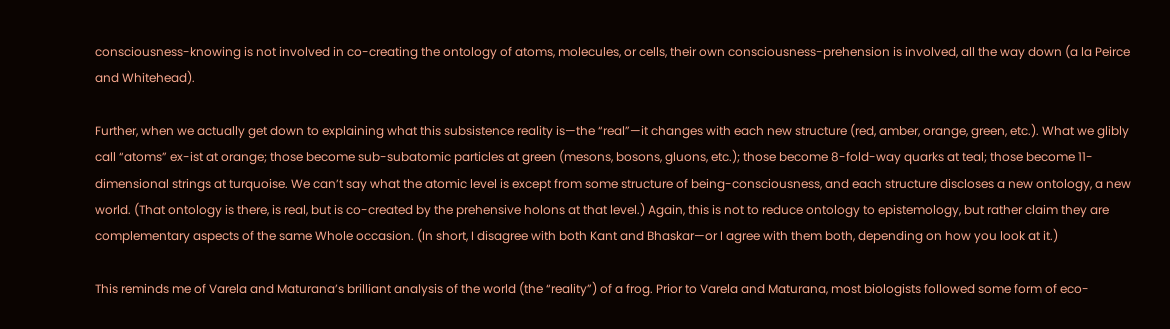consciousness-knowing is not involved in co-creating the ontology of atoms, molecules, or cells, their own consciousness-prehension is involved, all the way down (a la Peirce and Whitehead).

Further, when we actually get down to explaining what this subsistence reality is—the “real”—it changes with each new structure (red, amber, orange, green, etc.). What we glibly call “atoms” ex-ist at orange; those become sub-subatomic particles at green (mesons, bosons, gluons, etc.); those become 8-fold-way quarks at teal; those become 11-dimensional strings at turquoise. We can’t say what the atomic level is except from some structure of being-consciousness, and each structure discloses a new ontology, a new world. (That ontology is there, is real, but is co-created by the prehensive holons at that level.) Again, this is not to reduce ontology to epistemology, but rather claim they are complementary aspects of the same Whole occasion. (In short, I disagree with both Kant and Bhaskar—or I agree with them both, depending on how you look at it.)

This reminds me of Varela and Maturana’s brilliant analysis of the world (the “reality”) of a frog. Prior to Varela and Maturana, most biologists followed some form of eco-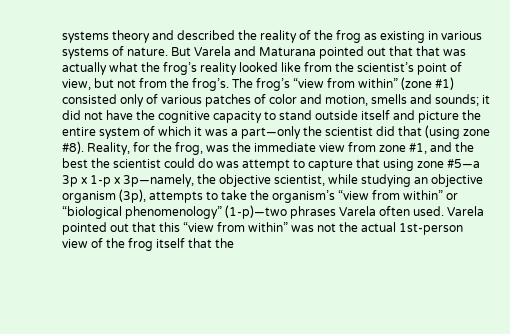systems theory and described the reality of the frog as existing in various systems of nature. But Varela and Maturana pointed out that that was actually what the frog’s reality looked like from the scientist’s point of view, but not from the frog’s. The frog’s “view from within” (zone #1) consisted only of various patches of color and motion, smells and sounds; it did not have the cognitive capacity to stand outside itself and picture the entire system of which it was a part—only the scientist did that (using zone #8). Reality, for the frog, was the immediate view from zone #1, and the best the scientist could do was attempt to capture that using zone #5—a 3p x 1-p x 3p—namely, the objective scientist, while studying an objective organism (3p), attempts to take the organism’s “view from within” or “biological phenomenology” (1-p)—two phrases Varela often used. Varela pointed out that this “view from within” was not the actual 1st-person view of the frog itself that the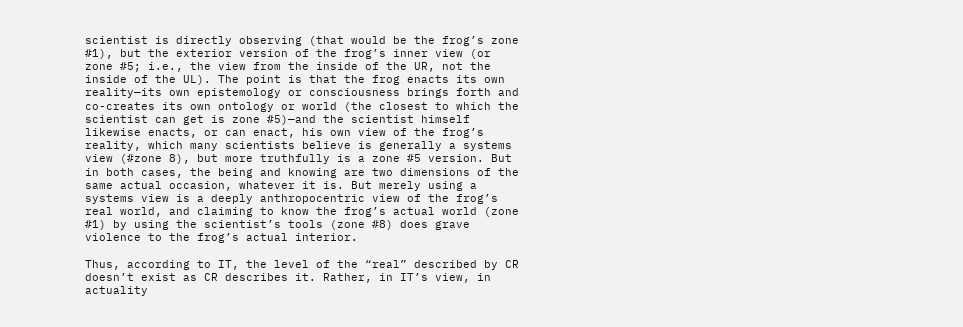scientist is directly observing (that would be the frog’s zone #1), but the exterior version of the frog’s inner view (or zone #5; i.e., the view from the inside of the UR, not the inside of the UL). The point is that the frog enacts its own reality—its own epistemology or consciousness brings forth and co-creates its own ontology or world (the closest to which the scientist can get is zone #5)—and the scientist himself likewise enacts, or can enact, his own view of the frog’s reality, which many scientists believe is generally a systems view (#zone 8), but more truthfully is a zone #5 version. But in both cases, the being and knowing are two dimensions of the same actual occasion, whatever it is. But merely using a systems view is a deeply anthropocentric view of the frog’s real world, and claiming to know the frog’s actual world (zone #1) by using the scientist’s tools (zone #8) does grave violence to the frog’s actual interior.

Thus, according to IT, the level of the “real” described by CR doesn’t exist as CR describes it. Rather, in IT’s view, in actuality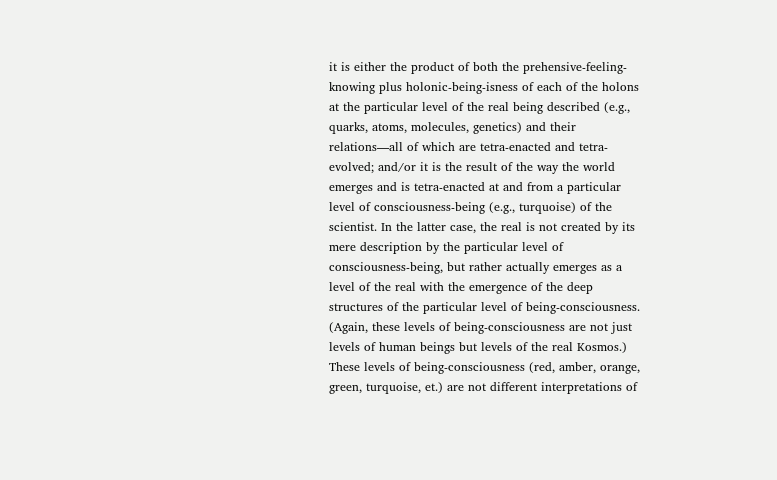it is either the product of both the prehensive-feeling-knowing plus holonic-being-isness of each of the holons at the particular level of the real being described (e.g., quarks, atoms, molecules, genetics) and their relations—all of which are tetra-enacted and tetra-evolved; and/or it is the result of the way the world emerges and is tetra-enacted at and from a particular level of consciousness-being (e.g., turquoise) of the scientist. In the latter case, the real is not created by its mere description by the particular level of consciousness-being, but rather actually emerges as a level of the real with the emergence of the deep structures of the particular level of being-consciousness. (Again, these levels of being-consciousness are not just levels of human beings but levels of the real Kosmos.) These levels of being-consciousness (red, amber, orange, green, turquoise, et.) are not different interpretations of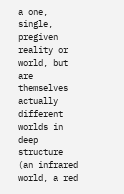a one, single, pregiven reality or world, but are themselves actually different worlds in deep structure (an infrared world, a red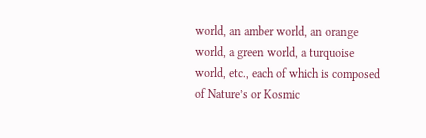world, an amber world, an orange world, a green world, a turquoise world, etc., each of which is composed of Nature’s or Kosmic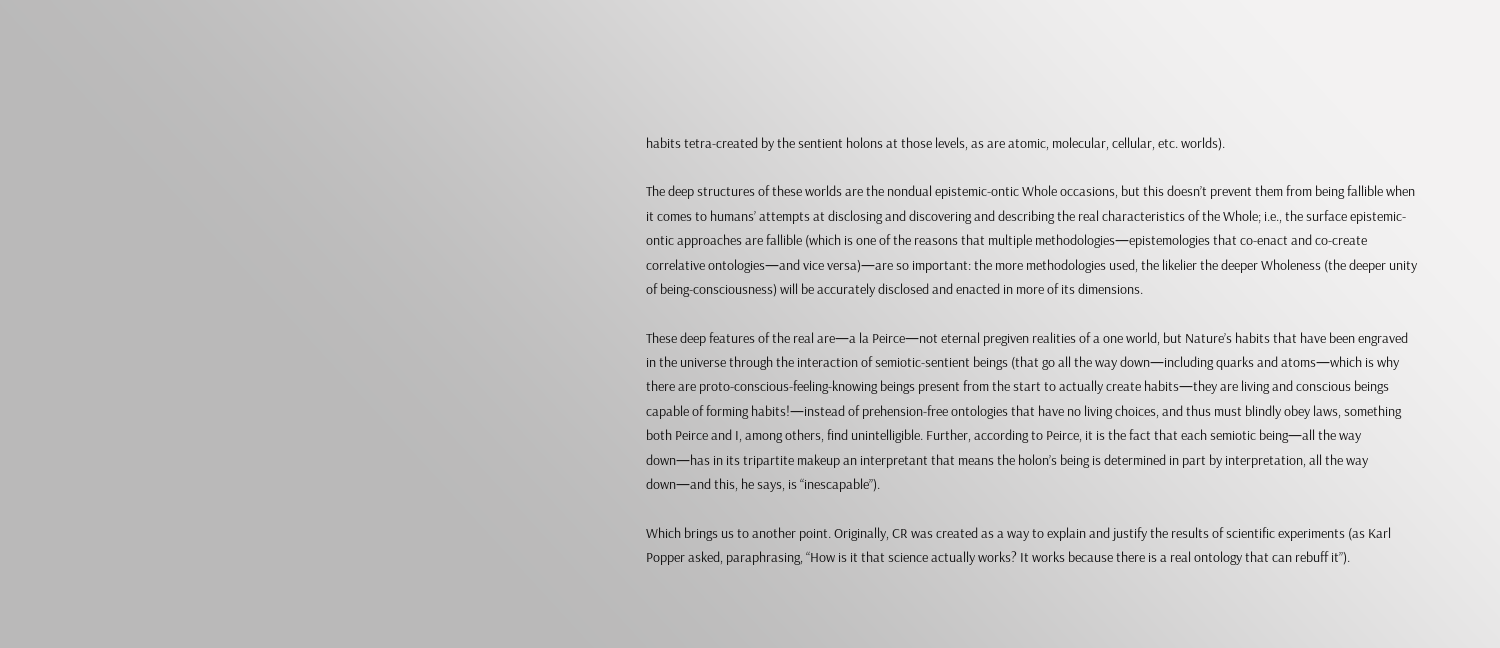habits tetra-created by the sentient holons at those levels, as are atomic, molecular, cellular, etc. worlds).

The deep structures of these worlds are the nondual epistemic-ontic Whole occasions, but this doesn’t prevent them from being fallible when it comes to humans’ attempts at disclosing and discovering and describing the real characteristics of the Whole; i.e., the surface epistemic-ontic approaches are fallible (which is one of the reasons that multiple methodologies—epistemologies that co-enact and co-create correlative ontologies—and vice versa)—are so important: the more methodologies used, the likelier the deeper Wholeness (the deeper unity of being-consciousness) will be accurately disclosed and enacted in more of its dimensions.

These deep features of the real are—a la Peirce—not eternal pregiven realities of a one world, but Nature’s habits that have been engraved in the universe through the interaction of semiotic-sentient beings (that go all the way down—including quarks and atoms—which is why there are proto-conscious-feeling-knowing beings present from the start to actually create habits—they are living and conscious beings capable of forming habits!—instead of prehension-free ontologies that have no living choices, and thus must blindly obey laws, something both Peirce and I, among others, find unintelligible. Further, according to Peirce, it is the fact that each semiotic being—all the way down—has in its tripartite makeup an interpretant that means the holon’s being is determined in part by interpretation, all the way down—and this, he says, is “inescapable”).

Which brings us to another point. Originally, CR was created as a way to explain and justify the results of scientific experiments (as Karl Popper asked, paraphrasing, “How is it that science actually works? It works because there is a real ontology that can rebuff it”).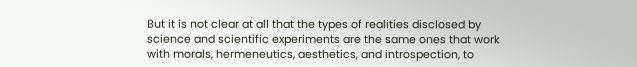But it is not clear at all that the types of realities disclosed by science and scientific experiments are the same ones that work with morals, hermeneutics, aesthetics, and introspection, to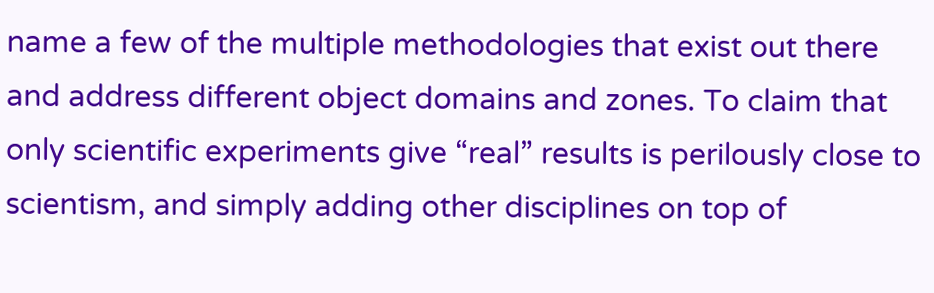name a few of the multiple methodologies that exist out there and address different object domains and zones. To claim that only scientific experiments give “real” results is perilously close to scientism, and simply adding other disciplines on top of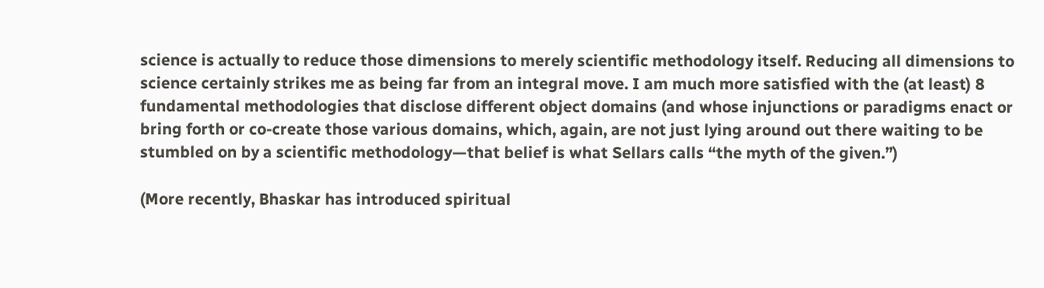science is actually to reduce those dimensions to merely scientific methodology itself. Reducing all dimensions to science certainly strikes me as being far from an integral move. I am much more satisfied with the (at least) 8 fundamental methodologies that disclose different object domains (and whose injunctions or paradigms enact or bring forth or co-create those various domains, which, again, are not just lying around out there waiting to be stumbled on by a scientific methodology—that belief is what Sellars calls “the myth of the given.”)

(More recently, Bhaskar has introduced spiritual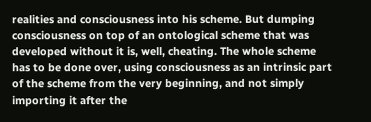realities and consciousness into his scheme. But dumping consciousness on top of an ontological scheme that was developed without it is, well, cheating. The whole scheme has to be done over, using consciousness as an intrinsic part of the scheme from the very beginning, and not simply importing it after the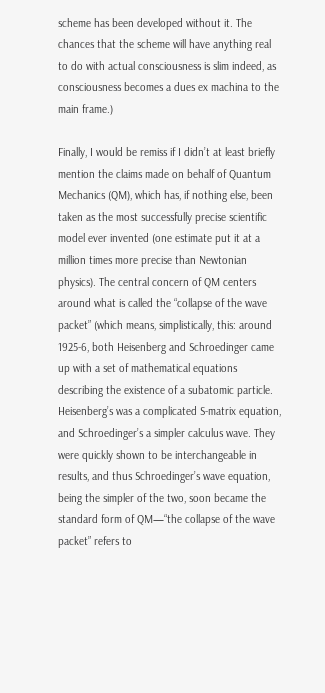scheme has been developed without it. The chances that the scheme will have anything real to do with actual consciousness is slim indeed, as consciousness becomes a dues ex machina to the main frame.)

Finally, I would be remiss if I didn’t at least briefly mention the claims made on behalf of Quantum Mechanics (QM), which has, if nothing else, been taken as the most successfully precise scientific model ever invented (one estimate put it at a million times more precise than Newtonian physics). The central concern of QM centers around what is called the “collapse of the wave packet” (which means, simplistically, this: around 1925-6, both Heisenberg and Schroedinger came up with a set of mathematical equations describing the existence of a subatomic particle. Heisenberg’s was a complicated S‑matrix equation, and Schroedinger’s a simpler calculus wave. They were quickly shown to be interchangeable in results, and thus Schroedinger’s wave equation, being the simpler of the two, soon became the standard form of QM—“the collapse of the wave packet” refers to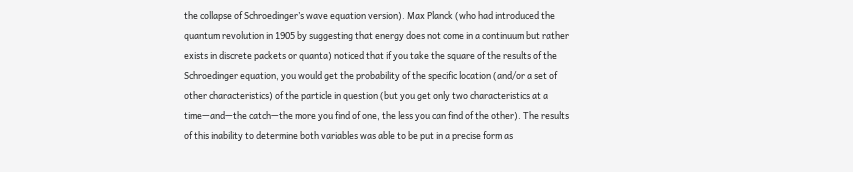the collapse of Schroedinger’s wave equation version). Max Planck (who had introduced the quantum revolution in 1905 by suggesting that energy does not come in a continuum but rather exists in discrete packets or quanta) noticed that if you take the square of the results of the Schroedinger equation, you would get the probability of the specific location (and/or a set of other characteristics) of the particle in question (but you get only two characteristics at a time—and—the catch—the more you find of one, the less you can find of the other). The results of this inability to determine both variables was able to be put in a precise form as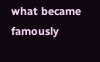what became famously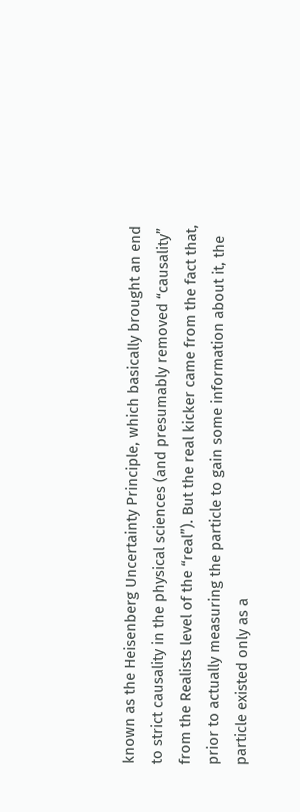known as the Heisenberg Uncertainty Principle, which basically brought an end to strict causality in the physical sciences (and presumably removed “causality” from the Realists level of the “real”). But the real kicker came from the fact that, prior to actually measuring the particle to gain some information about it, the particle existed only as a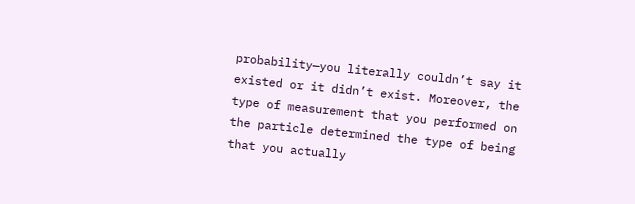probability—you literally couldn’t say it existed or it didn’t exist. Moreover, the type of measurement that you performed on the particle determined the type of being that you actually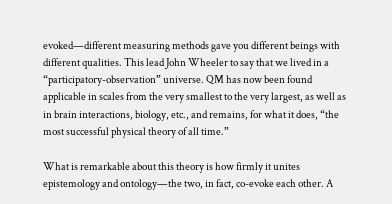evoked—different measuring methods gave you different beings with different qualities. This lead John Wheeler to say that we lived in a “participatory-observation” universe. QM has now been found applicable in scales from the very smallest to the very largest, as well as in brain interactions, biology, etc., and remains, for what it does, “the most successful physical theory of all time.”

What is remarkable about this theory is how firmly it unites epistemology and ontology—the two, in fact, co-evoke each other. A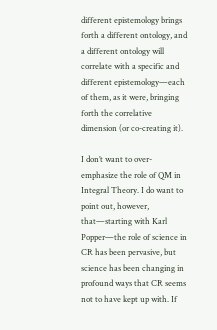different epistemology brings forth a different ontology, and a different ontology will correlate with a specific and different epistemology—each of them, as it were, bringing forth the correlative dimension (or co-creating it).

I don’t want to over-emphasize the role of QM in Integral Theory. I do want to point out, however, that—starting with Karl Popper—the role of science in CR has been pervasive, but science has been changing in profound ways that CR seems not to have kept up with. If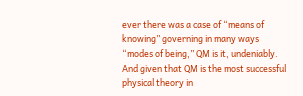ever there was a case of “means of knowing” governing in many ways “modes of being,” QM is it, undeniably. And given that QM is the most successful physical theory in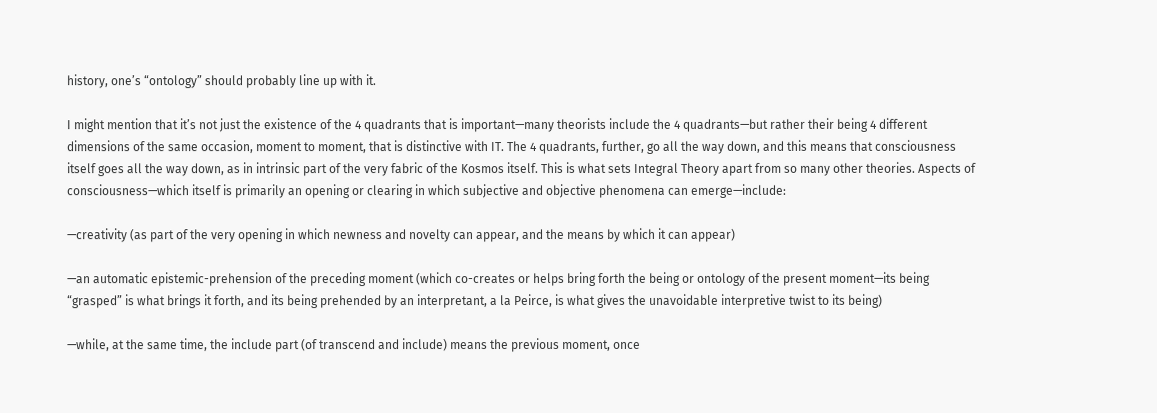history, one’s “ontology” should probably line up with it.

I might mention that it’s not just the existence of the 4 quadrants that is important—many theorists include the 4 quadrants—but rather their being 4 different dimensions of the same occasion, moment to moment, that is distinctive with IT. The 4 quadrants, further, go all the way down, and this means that consciousness itself goes all the way down, as in intrinsic part of the very fabric of the Kosmos itself. This is what sets Integral Theory apart from so many other theories. Aspects of consciousness—which itself is primarily an opening or clearing in which subjective and objective phenomena can emerge—include:

—creativity (as part of the very opening in which newness and novelty can appear, and the means by which it can appear)

—an automatic epistemic-prehension of the preceding moment (which co-creates or helps bring forth the being or ontology of the present moment—its being “grasped” is what brings it forth, and its being prehended by an interpretant, a la Peirce, is what gives the unavoidable interpretive twist to its being)

—while, at the same time, the include part (of transcend and include) means the previous moment, once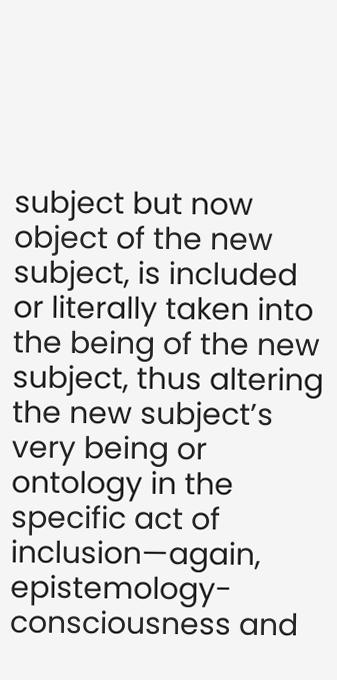subject but now object of the new subject, is included or literally taken into the being of the new subject, thus altering the new subject’s very being or ontology in the specific act of inclusion—again, epistemology-consciousness and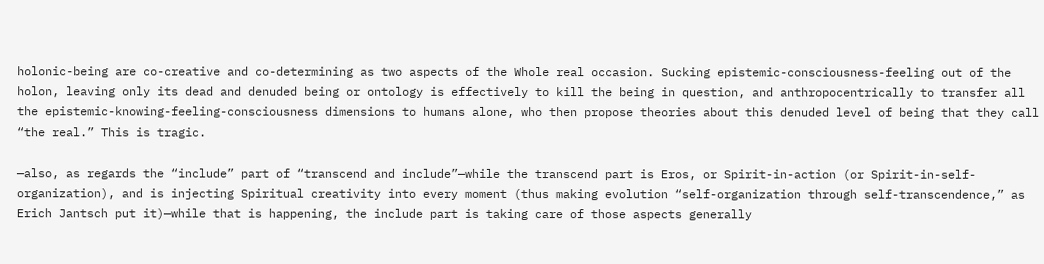holonic-being are co-creative and co-determining as two aspects of the Whole real occasion. Sucking epistemic-consciousness-feeling out of the holon, leaving only its dead and denuded being or ontology is effectively to kill the being in question, and anthropocentrically to transfer all the epistemic-knowing-feeling-consciousness dimensions to humans alone, who then propose theories about this denuded level of being that they call “the real.” This is tragic.

—also, as regards the “include” part of “transcend and include”—while the transcend part is Eros, or Spirit-in-action (or Spirit-in-self-organization), and is injecting Spiritual creativity into every moment (thus making evolution “self-organization through self-transcendence,” as Erich Jantsch put it)—while that is happening, the include part is taking care of those aspects generally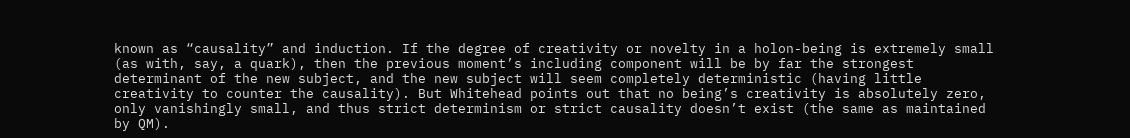known as “causality” and induction. If the degree of creativity or novelty in a holon-being is extremely small (as with, say, a quark), then the previous moment’s including component will be by far the strongest determinant of the new subject, and the new subject will seem completely deterministic (having little creativity to counter the causality). But Whitehead points out that no being’s creativity is absolutely zero, only vanishingly small, and thus strict determinism or strict causality doesn’t exist (the same as maintained by QM).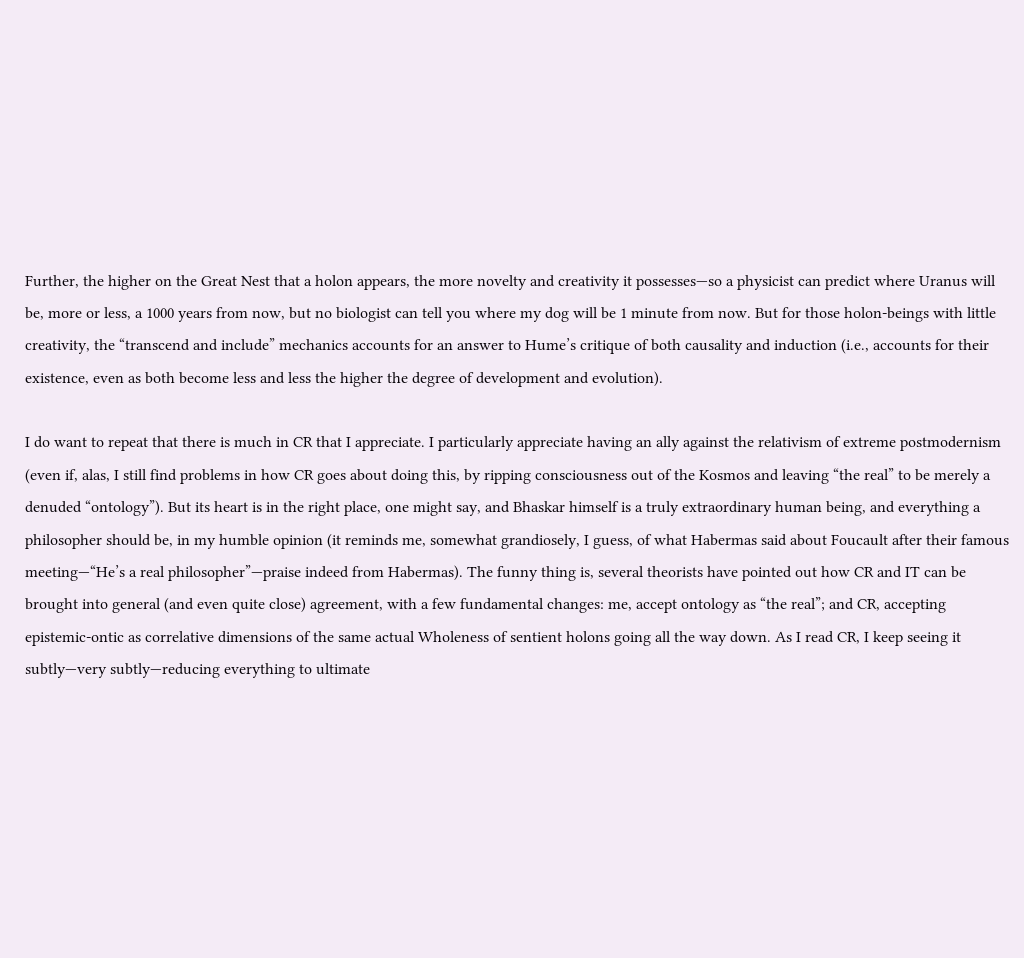Further, the higher on the Great Nest that a holon appears, the more novelty and creativity it possesses—so a physicist can predict where Uranus will be, more or less, a 1000 years from now, but no biologist can tell you where my dog will be 1 minute from now. But for those holon-beings with little creativity, the “transcend and include” mechanics accounts for an answer to Hume’s critique of both causality and induction (i.e., accounts for their existence, even as both become less and less the higher the degree of development and evolution).

I do want to repeat that there is much in CR that I appreciate. I particularly appreciate having an ally against the relativism of extreme postmodernism (even if, alas, I still find problems in how CR goes about doing this, by ripping consciousness out of the Kosmos and leaving “the real” to be merely a denuded “ontology”). But its heart is in the right place, one might say, and Bhaskar himself is a truly extraordinary human being, and everything a philosopher should be, in my humble opinion (it reminds me, somewhat grandiosely, I guess, of what Habermas said about Foucault after their famous meeting—“He’s a real philosopher”—praise indeed from Habermas). The funny thing is, several theorists have pointed out how CR and IT can be brought into general (and even quite close) agreement, with a few fundamental changes: me, accept ontology as “the real”; and CR, accepting epistemic-ontic as correlative dimensions of the same actual Wholeness of sentient holons going all the way down. As I read CR, I keep seeing it subtly—very subtly—reducing everything to ultimate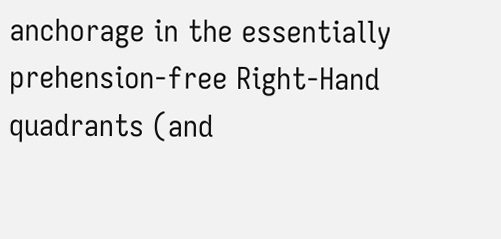anchorage in the essentially prehension-free Right-Hand quadrants (and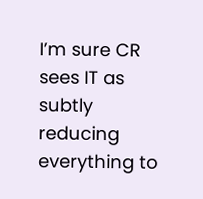I’m sure CR sees IT as subtly reducing everything to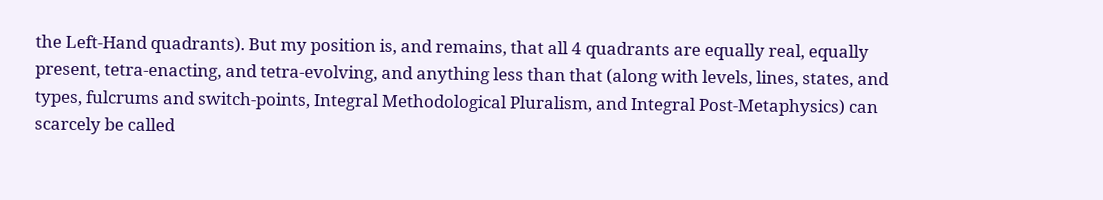the Left-Hand quadrants). But my position is, and remains, that all 4 quadrants are equally real, equally present, tetra-enacting, and tetra-evolving, and anything less than that (along with levels, lines, states, and types, fulcrums and switch-points, Integral Methodological Pluralism, and Integral Post-Metaphysics) can scarcely be called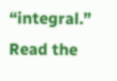“integral.”
Read the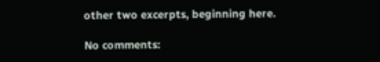other two excerpts, beginning here.

No comments: